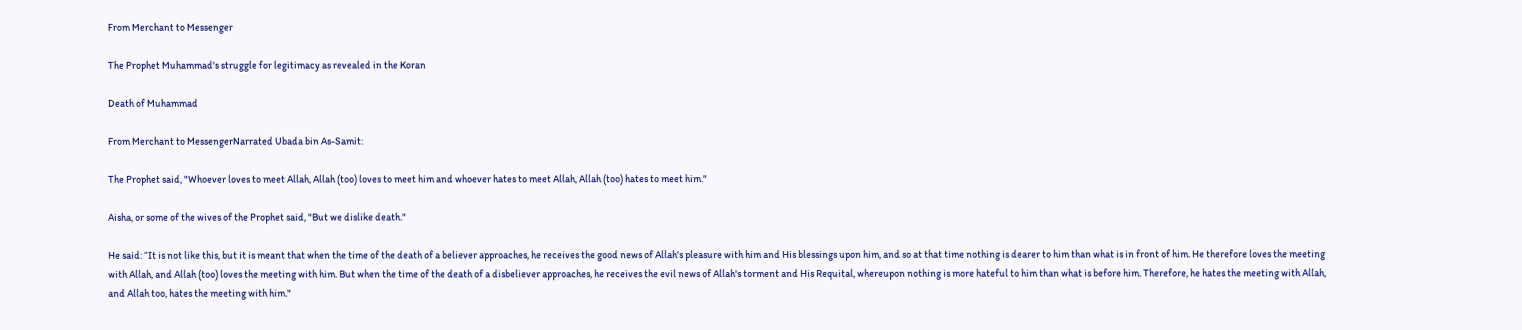From Merchant to Messenger

The Prophet Muhammad's struggle for legitimacy as revealed in the Koran

Death of Muhammad

From Merchant to MessengerNarrated Ubada bin As-Samit:

The Prophet said, "Whoever loves to meet Allah, Allah (too) loves to meet him and whoever hates to meet Allah, Allah (too) hates to meet him."

Aisha, or some of the wives of the Prophet said, "But we dislike death."

He said: “It is not like this, but it is meant that when the time of the death of a believer approaches, he receives the good news of Allah's pleasure with him and His blessings upon him, and so at that time nothing is dearer to him than what is in front of him. He therefore loves the meeting with Allah, and Allah (too) loves the meeting with him. But when the time of the death of a disbeliever approaches, he receives the evil news of Allah's torment and His Requital, whereupon nothing is more hateful to him than what is before him. Therefore, he hates the meeting with Allah, and Allah too, hates the meeting with him."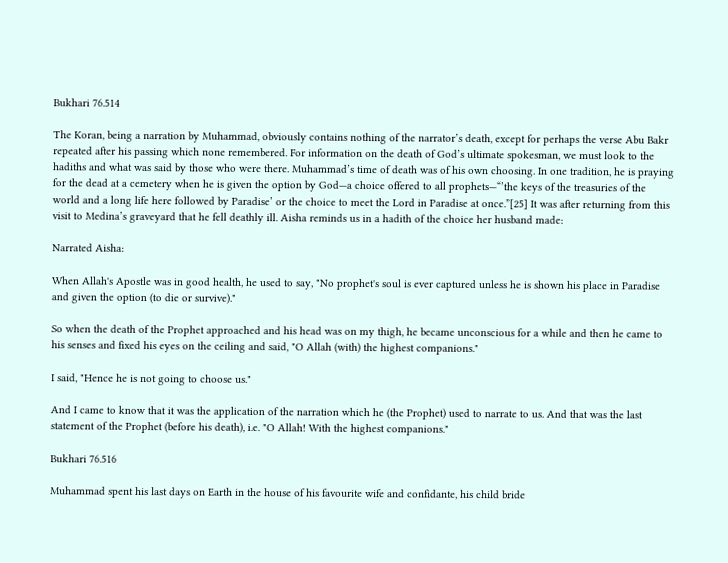Bukhari 76.514

The Koran, being a narration by Muhammad, obviously contains nothing of the narrator’s death, except for perhaps the verse Abu Bakr repeated after his passing which none remembered. For information on the death of God’s ultimate spokesman, we must look to the hadiths and what was said by those who were there. Muhammad’s time of death was of his own choosing. In one tradition, he is praying for the dead at a cemetery when he is given the option by God—a choice offered to all prophets—“’the keys of the treasuries of the world and a long life here followed by Paradise’ or the choice to meet the Lord in Paradise at once.”[25] It was after returning from this visit to Medina’s graveyard that he fell deathly ill. Aisha reminds us in a hadith of the choice her husband made:

Narrated Aisha:

When Allah's Apostle was in good health, he used to say, "No prophet's soul is ever captured unless he is shown his place in Paradise and given the option (to die or survive)."

So when the death of the Prophet approached and his head was on my thigh, he became unconscious for a while and then he came to his senses and fixed his eyes on the ceiling and said, "O Allah (with) the highest companions."

I said, "Hence he is not going to choose us."

And I came to know that it was the application of the narration which he (the Prophet) used to narrate to us. And that was the last statement of the Prophet (before his death), i.e. "O Allah! With the highest companions."

Bukhari 76.516

Muhammad spent his last days on Earth in the house of his favourite wife and confidante, his child bride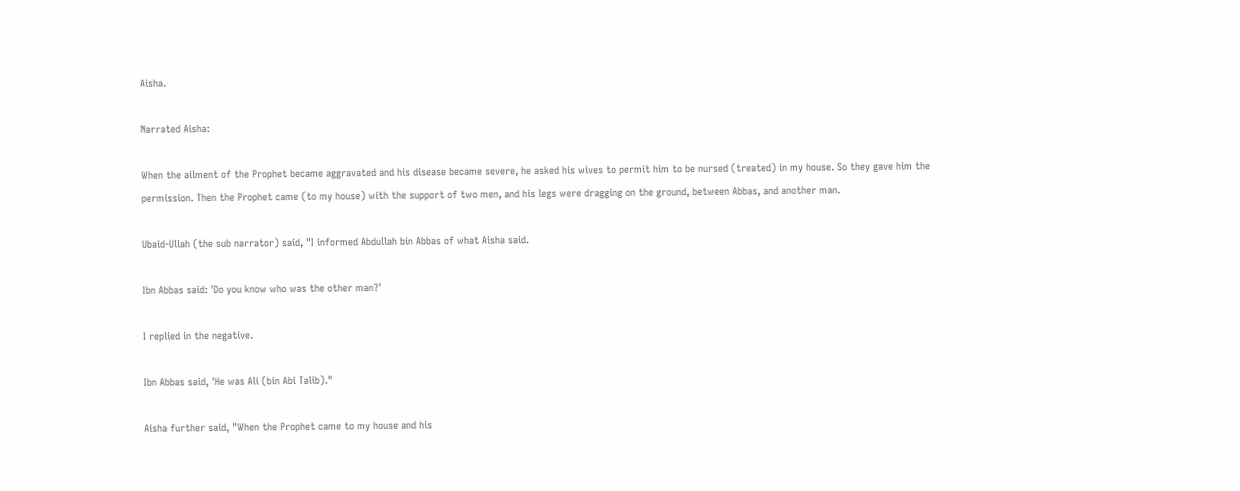Aisha.

Narrated Aisha:

When the ailment of the Prophet became aggravated and his disease became severe, he asked his wives to permit him to be nursed (treated) in my house. So they gave him the permission. Then the Prophet came (to my house) with the support of two men, and his legs were dragging on the ground, between Abbas, and another man.

Ubaid-Ullah (the sub narrator) said, "I informed Abdullah bin Abbas of what Aisha said.

Ibn Abbas said: 'Do you know who was the other man?'

I replied in the negative.

Ibn Abbas said, 'He was Ali (bin Abi Talib)."

Aisha further said, "When the Prophet came to my house and his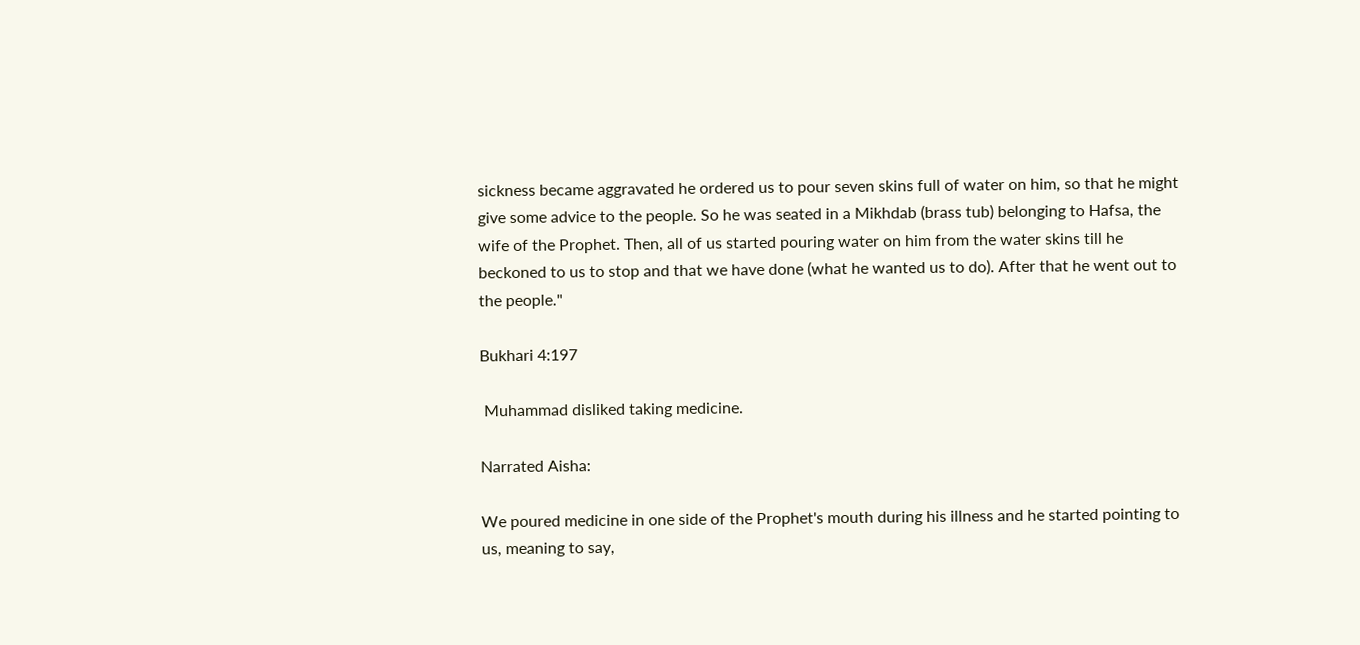sickness became aggravated he ordered us to pour seven skins full of water on him, so that he might give some advice to the people. So he was seated in a Mikhdab (brass tub) belonging to Hafsa, the wife of the Prophet. Then, all of us started pouring water on him from the water skins till he beckoned to us to stop and that we have done (what he wanted us to do). After that he went out to the people."

Bukhari 4:197

 Muhammad disliked taking medicine.

Narrated Aisha:

We poured medicine in one side of the Prophet's mouth during his illness and he started pointing to us, meaning to say,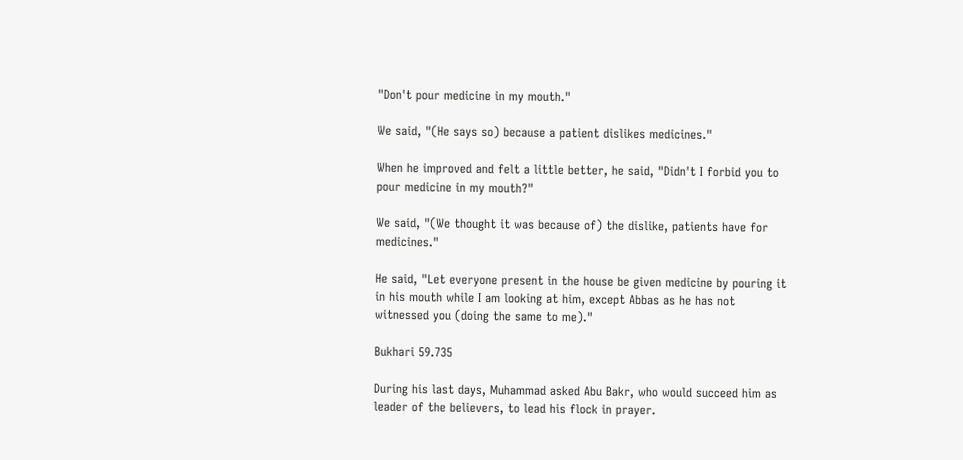"Don't pour medicine in my mouth."

We said, "(He says so) because a patient dislikes medicines."

When he improved and felt a little better, he said, "Didn't I forbid you to pour medicine in my mouth?"

We said, "(We thought it was because of) the dislike, patients have for medicines."

He said, "Let everyone present in the house be given medicine by pouring it in his mouth while I am looking at him, except Abbas as he has not witnessed you (doing the same to me)."

Bukhari 59.735

During his last days, Muhammad asked Abu Bakr, who would succeed him as leader of the believers, to lead his flock in prayer.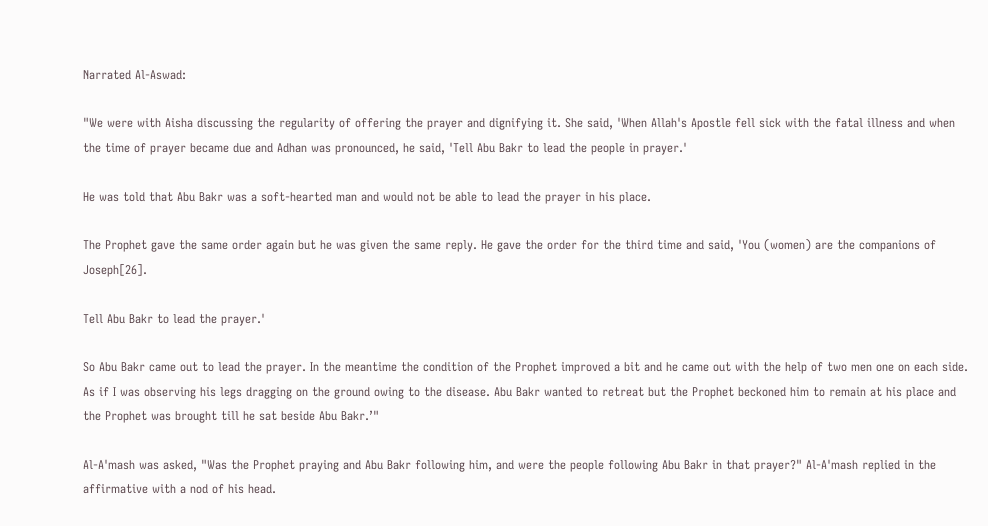Narrated Al-Aswad:

"We were with Aisha discussing the regularity of offering the prayer and dignifying it. She said, 'When Allah's Apostle fell sick with the fatal illness and when the time of prayer became due and Adhan was pronounced, he said, 'Tell Abu Bakr to lead the people in prayer.'

He was told that Abu Bakr was a soft-hearted man and would not be able to lead the prayer in his place.

The Prophet gave the same order again but he was given the same reply. He gave the order for the third time and said, 'You (women) are the companions of Joseph[26].

Tell Abu Bakr to lead the prayer.'

So Abu Bakr came out to lead the prayer. In the meantime the condition of the Prophet improved a bit and he came out with the help of two men one on each side. As if I was observing his legs dragging on the ground owing to the disease. Abu Bakr wanted to retreat but the Prophet beckoned him to remain at his place and the Prophet was brought till he sat beside Abu Bakr.’"

Al-A'mash was asked, "Was the Prophet praying and Abu Bakr following him, and were the people following Abu Bakr in that prayer?" Al-A'mash replied in the affirmative with a nod of his head.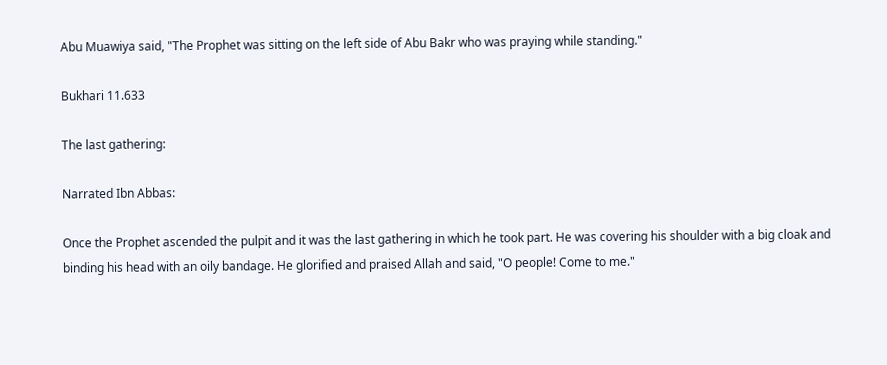Abu Muawiya said, "The Prophet was sitting on the left side of Abu Bakr who was praying while standing."

Bukhari 11.633

The last gathering:

Narrated Ibn Abbas:

Once the Prophet ascended the pulpit and it was the last gathering in which he took part. He was covering his shoulder with a big cloak and binding his head with an oily bandage. He glorified and praised Allah and said, "O people! Come to me."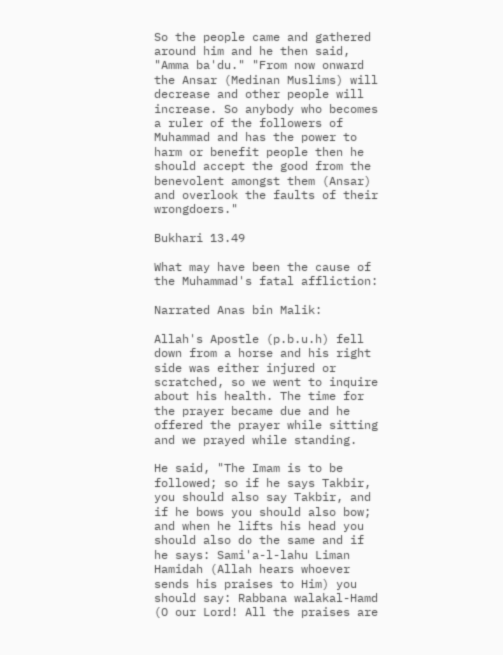So the people came and gathered around him and he then said, "Amma ba'du." "From now onward the Ansar (Medinan Muslims) will decrease and other people will increase. So anybody who becomes a ruler of the followers of Muhammad and has the power to harm or benefit people then he should accept the good from the benevolent amongst them (Ansar) and overlook the faults of their wrongdoers."

Bukhari 13.49

What may have been the cause of the Muhammad's fatal affliction:

Narrated Anas bin Malik:

Allah's Apostle (p.b.u.h) fell down from a horse and his right side was either injured or scratched, so we went to inquire about his health. The time for the prayer became due and he offered the prayer while sitting and we prayed while standing.

He said, "The Imam is to be followed; so if he says Takbir, you should also say Takbir, and if he bows you should also bow; and when he lifts his head you should also do the same and if he says: Sami'a-l-lahu Liman Hamidah (Allah hears whoever sends his praises to Him) you should say: Rabbana walakal-Hamd (O our Lord! All the praises are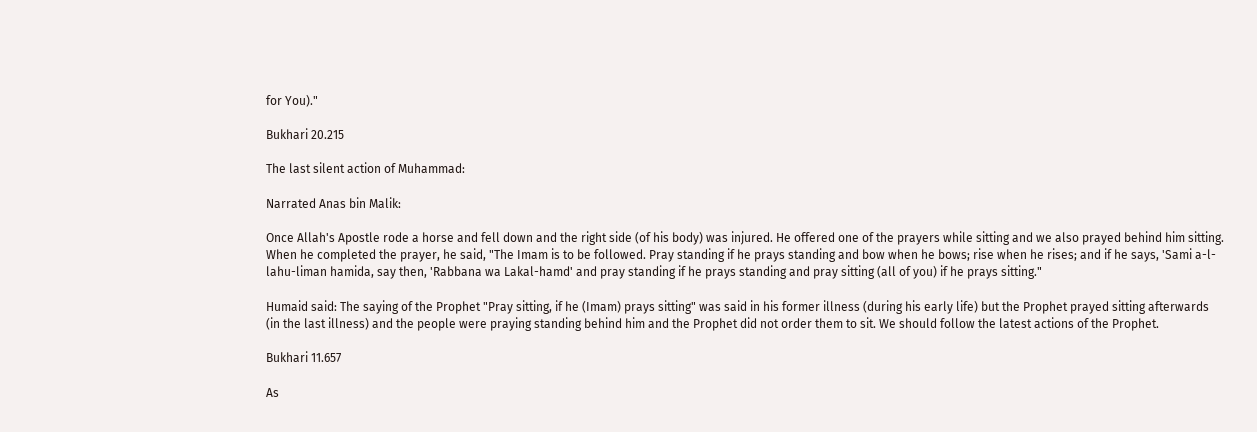for You)."

Bukhari 20.215

The last silent action of Muhammad:

Narrated Anas bin Malik:

Once Allah's Apostle rode a horse and fell down and the right side (of his body) was injured. He offered one of the prayers while sitting and we also prayed behind him sitting. When he completed the prayer, he said, "The Imam is to be followed. Pray standing if he prays standing and bow when he bows; rise when he rises; and if he says, 'Sami a-l-lahu-liman hamida, say then, 'Rabbana wa Lakal-hamd' and pray standing if he prays standing and pray sitting (all of you) if he prays sitting."

Humaid said: The saying of the Prophet "Pray sitting, if he (Imam) prays sitting" was said in his former illness (during his early life) but the Prophet prayed sitting afterwards (in the last illness) and the people were praying standing behind him and the Prophet did not order them to sit. We should follow the latest actions of the Prophet.

Bukhari 11.657

As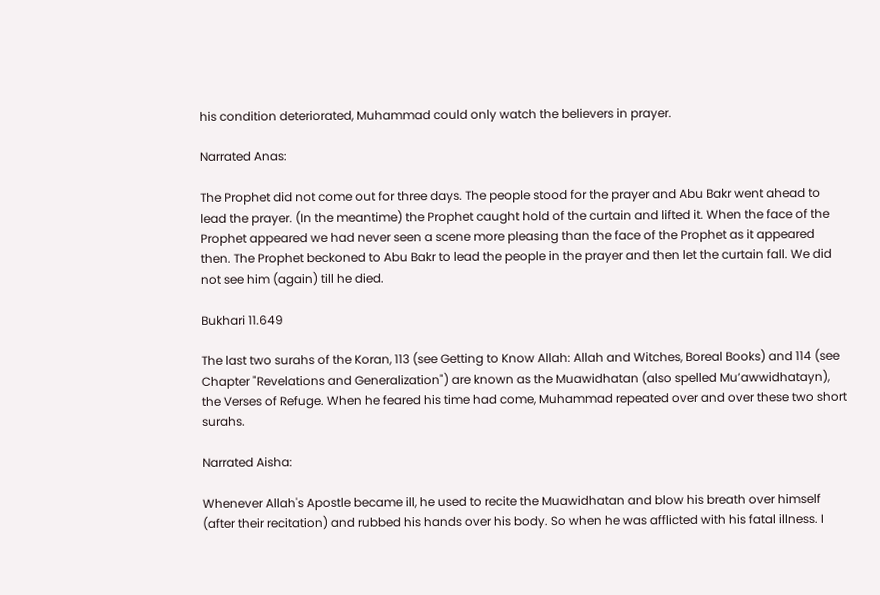his condition deteriorated, Muhammad could only watch the believers in prayer.

Narrated Anas:

The Prophet did not come out for three days. The people stood for the prayer and Abu Bakr went ahead to lead the prayer. (In the meantime) the Prophet caught hold of the curtain and lifted it. When the face of the Prophet appeared we had never seen a scene more pleasing than the face of the Prophet as it appeared then. The Prophet beckoned to Abu Bakr to lead the people in the prayer and then let the curtain fall. We did not see him (again) till he died.

Bukhari 11.649

The last two surahs of the Koran, 113 (see Getting to Know Allah: Allah and Witches, Boreal Books) and 114 (see Chapter "Revelations and Generalization") are known as the Muawidhatan (also spelled Mu’awwidhatayn), the Verses of Refuge. When he feared his time had come, Muhammad repeated over and over these two short surahs.

Narrated Aisha:

Whenever Allah's Apostle became ill, he used to recite the Muawidhatan and blow his breath over himself (after their recitation) and rubbed his hands over his body. So when he was afflicted with his fatal illness. I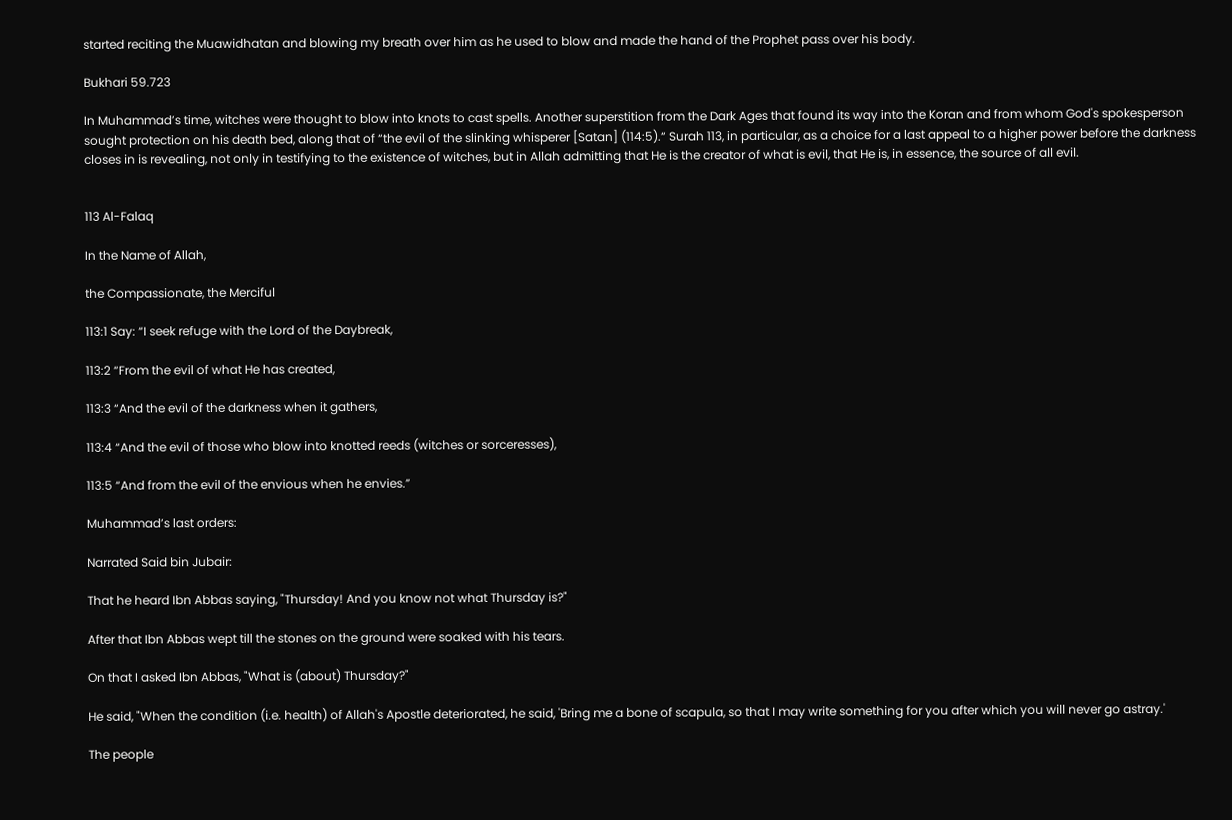started reciting the Muawidhatan and blowing my breath over him as he used to blow and made the hand of the Prophet pass over his body.

Bukhari 59.723

In Muhammad’s time, witches were thought to blow into knots to cast spells. Another superstition from the Dark Ages that found its way into the Koran and from whom God's spokesperson sought protection on his death bed, along that of “the evil of the slinking whisperer [Satan] (114:5).“ Surah 113, in particular, as a choice for a last appeal to a higher power before the darkness closes in is revealing, not only in testifying to the existence of witches, but in Allah admitting that He is the creator of what is evil, that He is, in essence, the source of all evil.


113 Al-Falaq

In the Name of Allah,

the Compassionate, the Merciful

113:1 Say: “I seek refuge with the Lord of the Daybreak,

113:2 “From the evil of what He has created,

113:3 “And the evil of the darkness when it gathers,

113:4 “And the evil of those who blow into knotted reeds (witches or sorceresses),

113:5 “And from the evil of the envious when he envies.”

Muhammad’s last orders:

Narrated Said bin Jubair:

That he heard Ibn Abbas saying, "Thursday! And you know not what Thursday is?"

After that Ibn Abbas wept till the stones on the ground were soaked with his tears.

On that I asked Ibn Abbas, "What is (about) Thursday?"

He said, "When the condition (i.e. health) of Allah's Apostle deteriorated, he said, 'Bring me a bone of scapula, so that I may write something for you after which you will never go astray.'

The people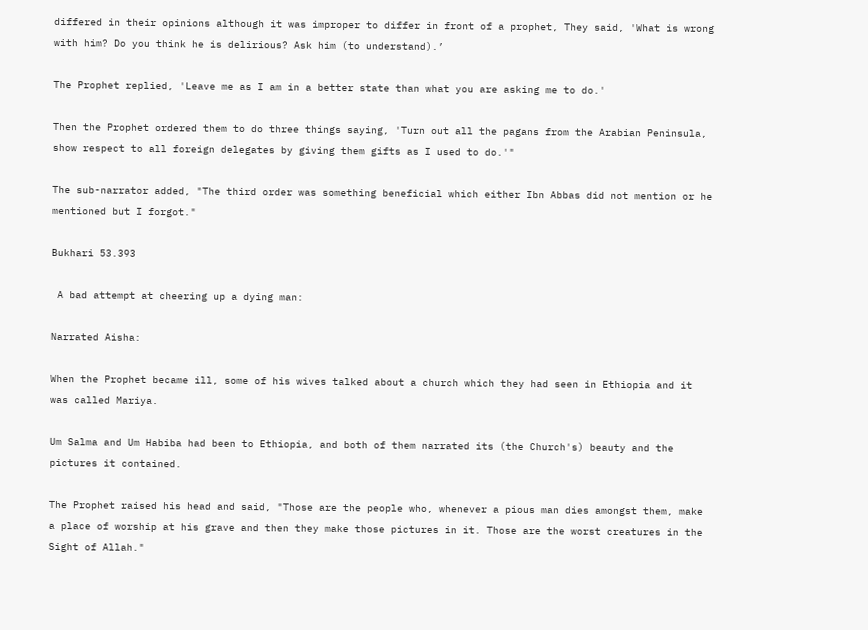differed in their opinions although it was improper to differ in front of a prophet, They said, 'What is wrong with him? Do you think he is delirious? Ask him (to understand).’

The Prophet replied, 'Leave me as I am in a better state than what you are asking me to do.'

Then the Prophet ordered them to do three things saying, 'Turn out all the pagans from the Arabian Peninsula, show respect to all foreign delegates by giving them gifts as I used to do.'"

The sub-narrator added, "The third order was something beneficial which either Ibn Abbas did not mention or he mentioned but I forgot."

Bukhari 53.393

 A bad attempt at cheering up a dying man:

Narrated Aisha:

When the Prophet became ill, some of his wives talked about a church which they had seen in Ethiopia and it was called Mariya.

Um Salma and Um Habiba had been to Ethiopia, and both of them narrated its (the Church's) beauty and the pictures it contained.

The Prophet raised his head and said, "Those are the people who, whenever a pious man dies amongst them, make a place of worship at his grave and then they make those pictures in it. Those are the worst creatures in the Sight of Allah."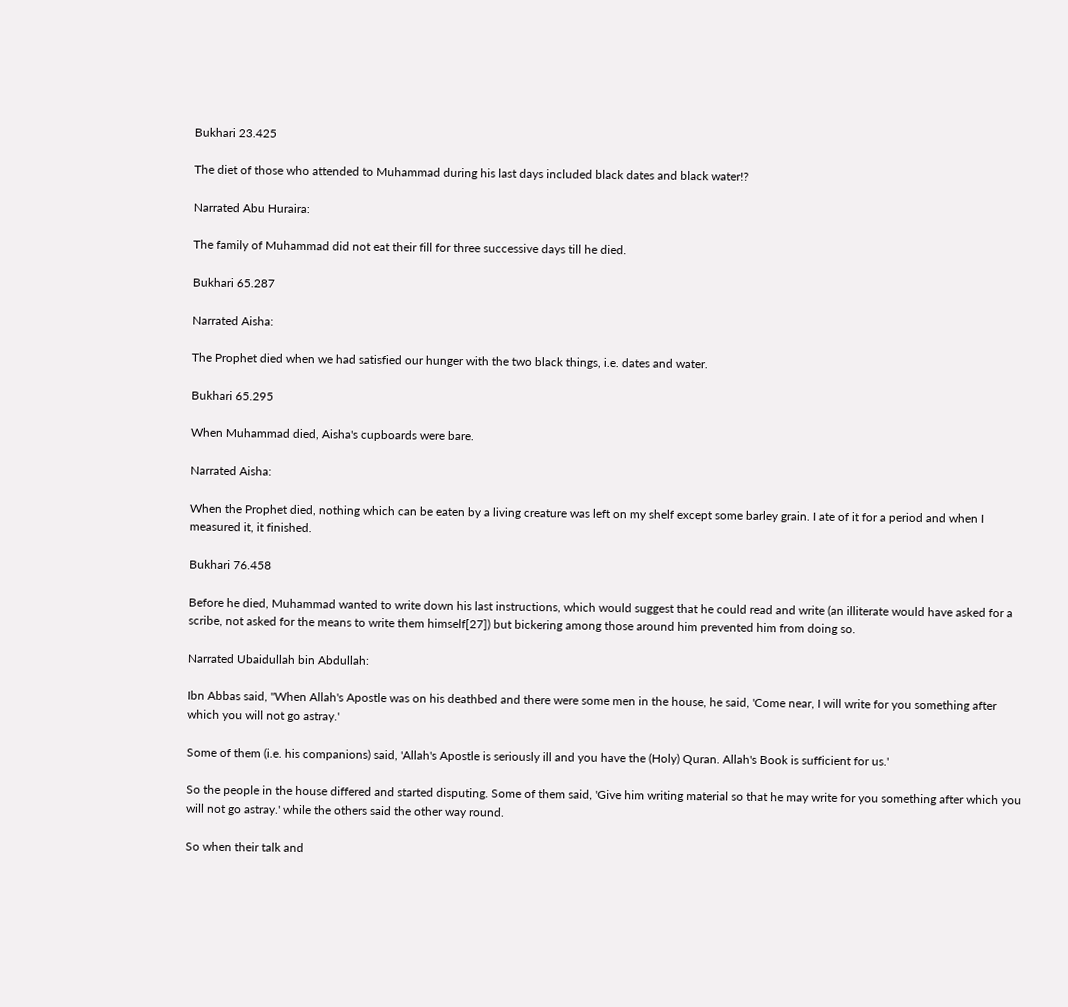Bukhari 23.425

The diet of those who attended to Muhammad during his last days included black dates and black water!?

Narrated Abu Huraira:

The family of Muhammad did not eat their fill for three successive days till he died.

Bukhari 65.287

Narrated Aisha:

The Prophet died when we had satisfied our hunger with the two black things, i.e. dates and water.

Bukhari 65.295

When Muhammad died, Aisha's cupboards were bare.

Narrated Aisha:

When the Prophet died, nothing which can be eaten by a living creature was left on my shelf except some barley grain. I ate of it for a period and when I measured it, it finished.

Bukhari 76.458

Before he died, Muhammad wanted to write down his last instructions, which would suggest that he could read and write (an illiterate would have asked for a scribe, not asked for the means to write them himself[27]) but bickering among those around him prevented him from doing so.

Narrated Ubaidullah bin Abdullah:

Ibn Abbas said, "When Allah's Apostle was on his deathbed and there were some men in the house, he said, 'Come near, I will write for you something after which you will not go astray.'

Some of them (i.e. his companions) said, 'Allah's Apostle is seriously ill and you have the (Holy) Quran. Allah's Book is sufficient for us.'

So the people in the house differed and started disputing. Some of them said, 'Give him writing material so that he may write for you something after which you will not go astray.' while the others said the other way round.

So when their talk and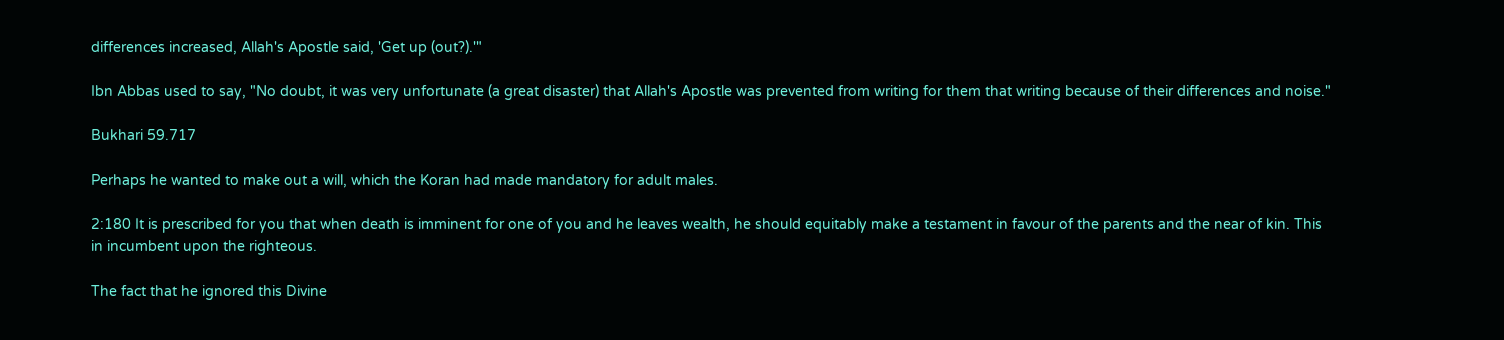differences increased, Allah's Apostle said, 'Get up (out?).'"

Ibn Abbas used to say, "No doubt, it was very unfortunate (a great disaster) that Allah's Apostle was prevented from writing for them that writing because of their differences and noise."

Bukhari 59.717

Perhaps he wanted to make out a will, which the Koran had made mandatory for adult males.

2:180 It is prescribed for you that when death is imminent for one of you and he leaves wealth, he should equitably make a testament in favour of the parents and the near of kin. This in incumbent upon the righteous.

The fact that he ignored this Divine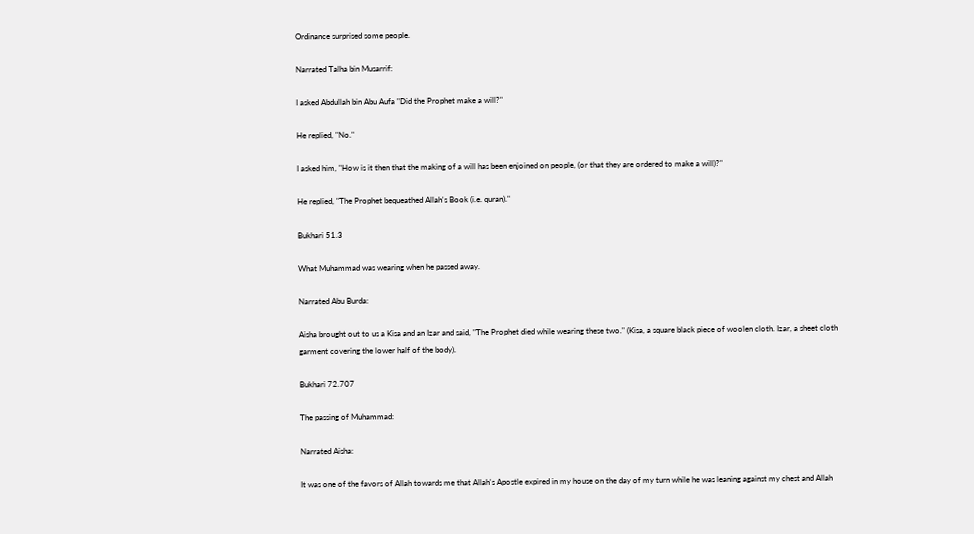Ordinance surprised some people.

Narrated Talha bin Musarrif:

I asked Abdullah bin Abu Aufa "Did the Prophet make a will?"

He replied, "No."

I asked him, "How is it then that the making of a will has been enjoined on people, (or that they are ordered to make a will)?"

He replied, "The Prophet bequeathed Allah's Book (i.e. quran)."

Bukhari 51.3

What Muhammad was wearing when he passed away.

Narrated Abu Burda:

Aisha brought out to us a Kisa and an Izar and said, "The Prophet died while wearing these two." (Kisa, a square black piece of woolen cloth. Izar, a sheet cloth garment covering the lower half of the body).

Bukhari 72.707

The passing of Muhammad:

Narrated Aisha:

It was one of the favors of Allah towards me that Allah's Apostle expired in my house on the day of my turn while he was leaning against my chest and Allah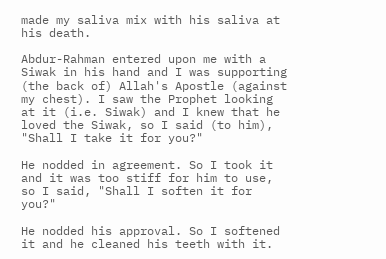made my saliva mix with his saliva at his death.

Abdur-Rahman entered upon me with a Siwak in his hand and I was supporting (the back of) Allah's Apostle (against my chest). I saw the Prophet looking at it (i.e. Siwak) and I knew that he loved the Siwak, so I said (to him), "Shall I take it for you?"

He nodded in agreement. So I took it and it was too stiff for him to use, so I said, "Shall I soften it for you?"

He nodded his approval. So I softened it and he cleaned his teeth with it.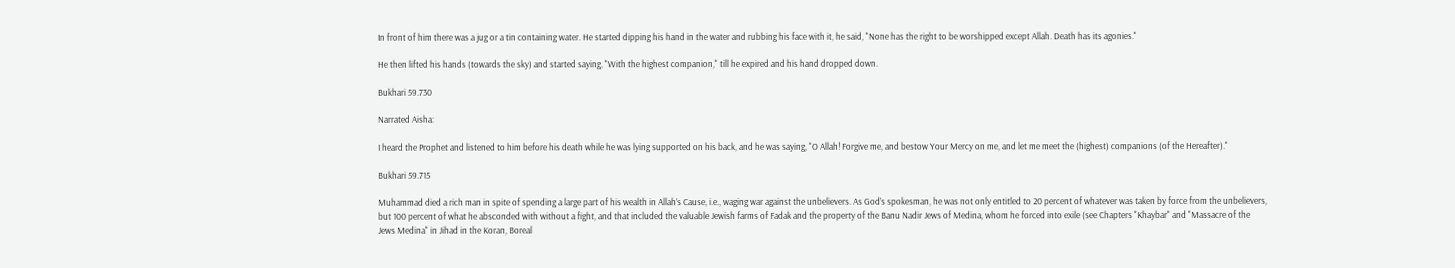In front of him there was a jug or a tin containing water. He started dipping his hand in the water and rubbing his face with it, he said, "None has the right to be worshipped except Allah. Death has its agonies."

He then lifted his hands (towards the sky) and started saying, "With the highest companion," till he expired and his hand dropped down.

Bukhari 59.730

Narrated Aisha:

I heard the Prophet and listened to him before his death while he was lying supported on his back, and he was saying, "O Allah! Forgive me, and bestow Your Mercy on me, and let me meet the (highest) companions (of the Hereafter)."

Bukhari 59.715

Muhammad died a rich man in spite of spending a large part of his wealth in Allah’s Cause, i.e., waging war against the unbelievers. As God’s spokesman, he was not only entitled to 20 percent of whatever was taken by force from the unbelievers, but 100 percent of what he absconded with without a fight, and that included the valuable Jewish farms of Fadak and the property of the Banu Nadir Jews of Medina, whom he forced into exile (see Chapters "Khaybar" and "Massacre of the Jews Medina" in Jihad in the Koran, Boreal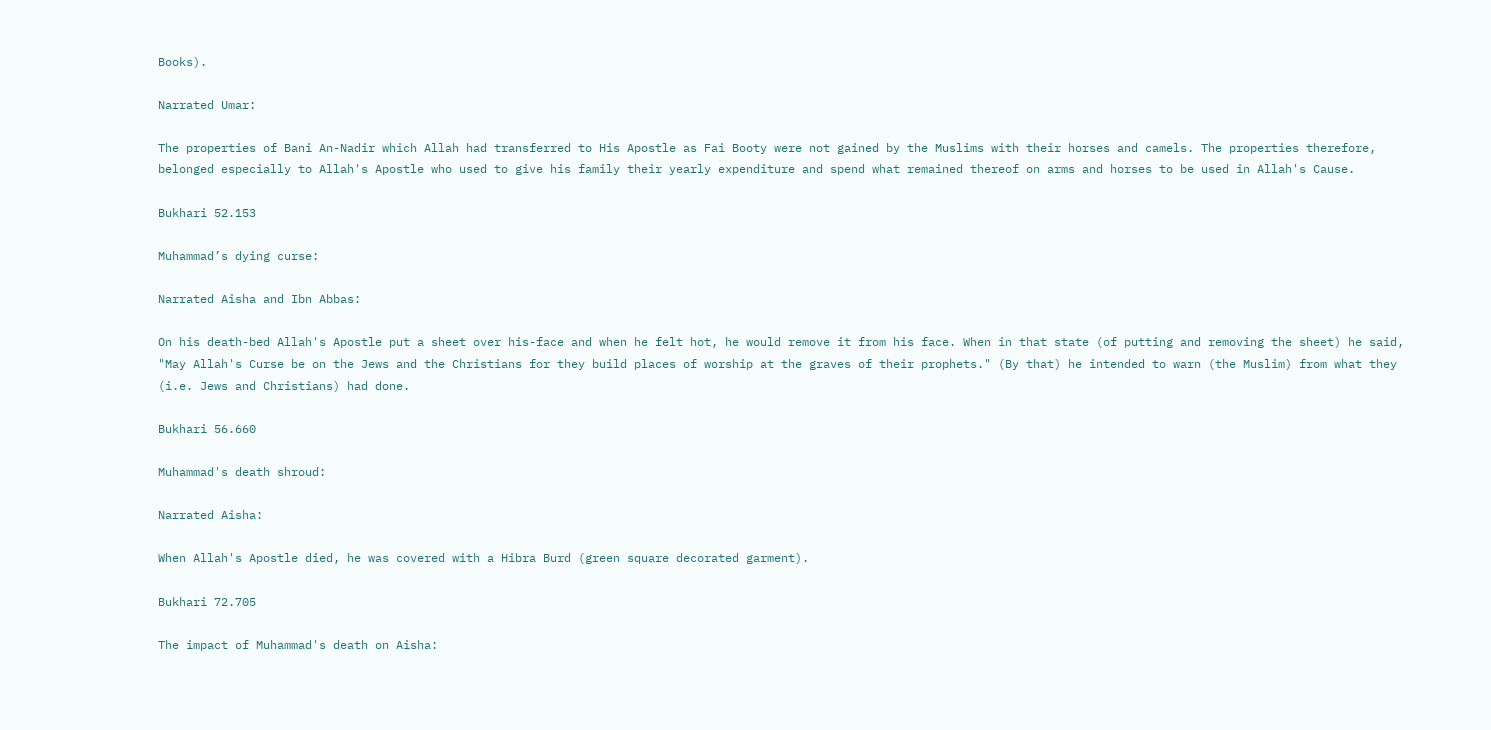Books).

Narrated Umar:

The properties of Bani An-Nadir which Allah had transferred to His Apostle as Fai Booty were not gained by the Muslims with their horses and camels. The properties therefore, belonged especially to Allah's Apostle who used to give his family their yearly expenditure and spend what remained thereof on arms and horses to be used in Allah's Cause.

Bukhari 52.153

Muhammad’s dying curse:

Narrated Aisha and Ibn Abbas:

On his death-bed Allah's Apostle put a sheet over his-face and when he felt hot, he would remove it from his face. When in that state (of putting and removing the sheet) he said, "May Allah's Curse be on the Jews and the Christians for they build places of worship at the graves of their prophets." (By that) he intended to warn (the Muslim) from what they (i.e. Jews and Christians) had done.

Bukhari 56.660

Muhammad's death shroud:

Narrated Aisha:

When Allah's Apostle died, he was covered with a Hibra Burd (green square decorated garment).

Bukhari 72.705

The impact of Muhammad's death on Aisha: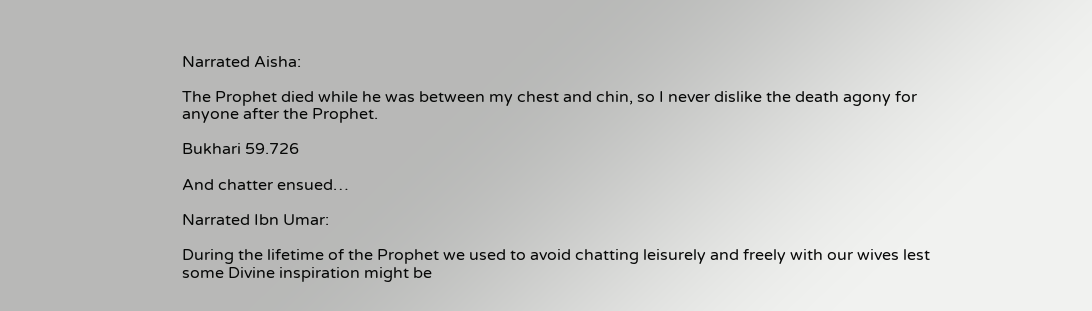Narrated Aisha:

The Prophet died while he was between my chest and chin, so I never dislike the death agony for anyone after the Prophet.

Bukhari 59.726

And chatter ensued…

Narrated Ibn Umar:

During the lifetime of the Prophet we used to avoid chatting leisurely and freely with our wives lest some Divine inspiration might be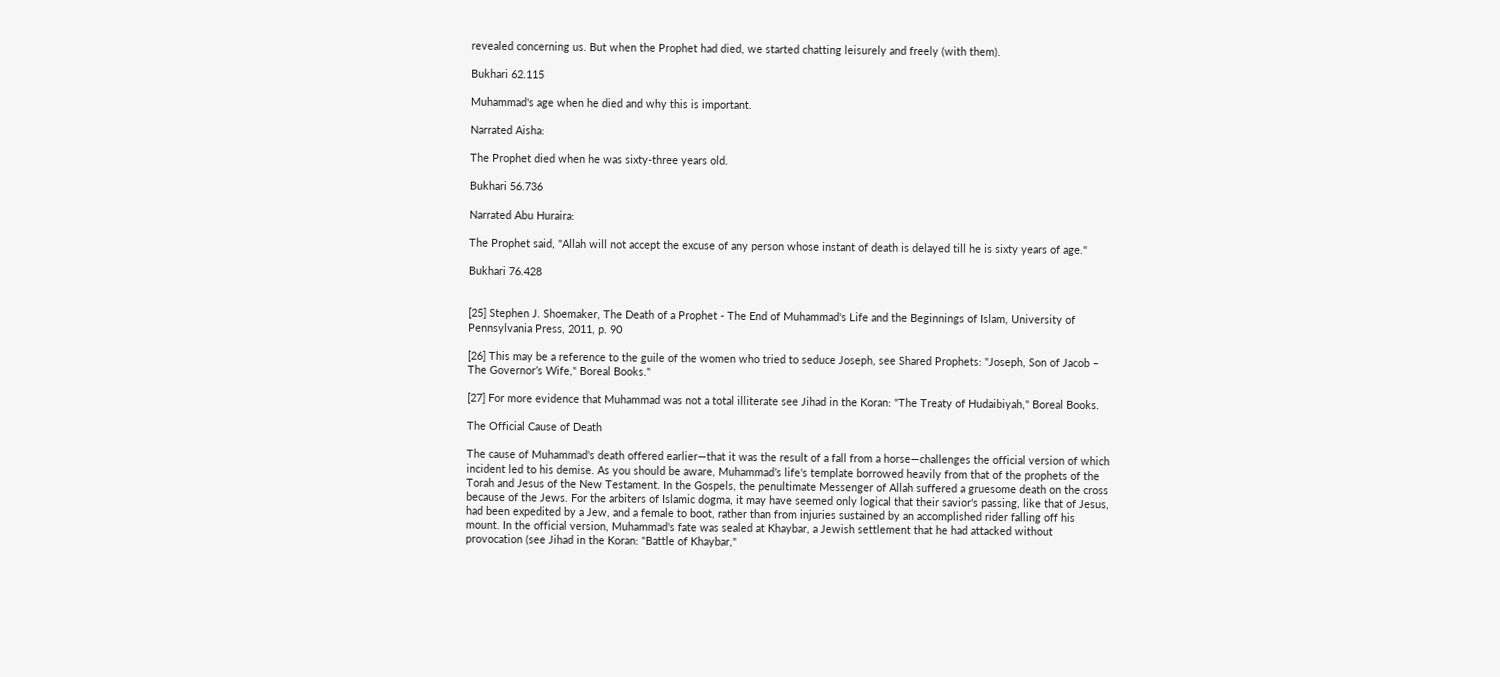revealed concerning us. But when the Prophet had died, we started chatting leisurely and freely (with them).

Bukhari 62.115

Muhammad's age when he died and why this is important.

Narrated Aisha:

The Prophet died when he was sixty-three years old.

Bukhari 56.736

Narrated Abu Huraira:

The Prophet said, "Allah will not accept the excuse of any person whose instant of death is delayed till he is sixty years of age."

Bukhari 76.428


[25] Stephen J. Shoemaker, The Death of a Prophet - The End of Muhammad's Life and the Beginnings of Islam, University of Pennsylvania Press, 2011, p. 90

[26] This may be a reference to the guile of the women who tried to seduce Joseph, see Shared Prophets: "Joseph, Son of Jacob – The Governor’s Wife," Boreal Books."

[27] For more evidence that Muhammad was not a total illiterate see Jihad in the Koran: "The Treaty of Hudaibiyah," Boreal Books.

The Official Cause of Death

The cause of Muhammad's death offered earlier—that it was the result of a fall from a horse—challenges the official version of which incident led to his demise. As you should be aware, Muhammad’s life's template borrowed heavily from that of the prophets of the Torah and Jesus of the New Testament. In the Gospels, the penultimate Messenger of Allah suffered a gruesome death on the cross because of the Jews. For the arbiters of Islamic dogma, it may have seemed only logical that their savior's passing, like that of Jesus, had been expedited by a Jew, and a female to boot, rather than from injuries sustained by an accomplished rider falling off his mount. In the official version, Muhammad's fate was sealed at Khaybar, a Jewish settlement that he had attacked without provocation (see Jihad in the Koran: "Battle of Khaybar,"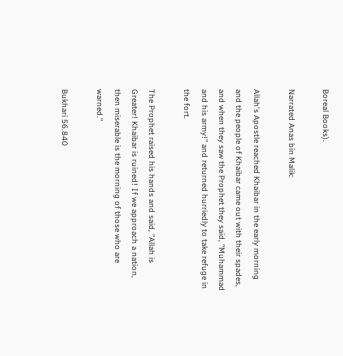Boreal Books).

Narrated Anas bin Malik:

Allah's Apostle reached Khaibar in the early morning and the people of Khaibar came out with their spades, and when they saw the Prophet they said, "Muhammad and his army!" and returned hurriedly to take refuge in the fort.

The Prophet raised his hands and said, "Allah is Greater! Khaibar is ruined! If we approach a nation, then miserable is the morning of those who are warned."

Bukhari 56.840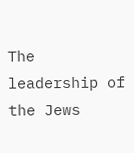The leadership of the Jews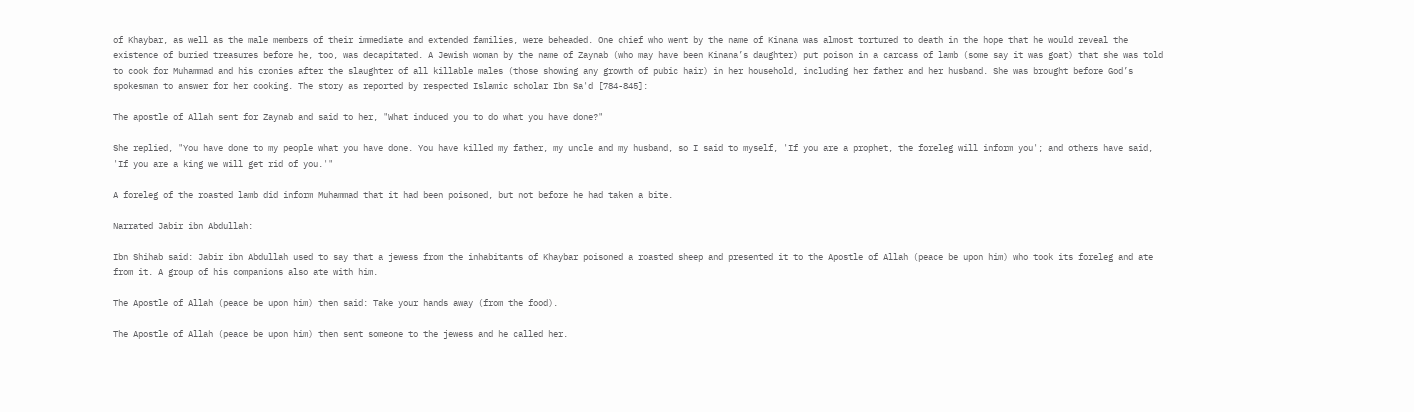of Khaybar, as well as the male members of their immediate and extended families, were beheaded. One chief who went by the name of Kinana was almost tortured to death in the hope that he would reveal the existence of buried treasures before he, too, was decapitated. A Jewish woman by the name of Zaynab (who may have been Kinana’s daughter) put poison in a carcass of lamb (some say it was goat) that she was told to cook for Muhammad and his cronies after the slaughter of all killable males (those showing any growth of pubic hair) in her household, including her father and her husband. She was brought before God’s spokesman to answer for her cooking. The story as reported by respected Islamic scholar Ibn Sa'd [784-845]:

The apostle of Allah sent for Zaynab and said to her, "What induced you to do what you have done?"

She replied, "You have done to my people what you have done. You have killed my father, my uncle and my husband, so I said to myself, 'If you are a prophet, the foreleg will inform you'; and others have said, 'If you are a king we will get rid of you.'"

A foreleg of the roasted lamb did inform Muhammad that it had been poisoned, but not before he had taken a bite.

Narrated Jabir ibn Abdullah:

Ibn Shihab said: Jabir ibn Abdullah used to say that a jewess from the inhabitants of Khaybar poisoned a roasted sheep and presented it to the Apostle of Allah (peace be upon him) who took its foreleg and ate from it. A group of his companions also ate with him.

The Apostle of Allah (peace be upon him) then said: Take your hands away (from the food).

The Apostle of Allah (peace be upon him) then sent someone to the jewess and he called her.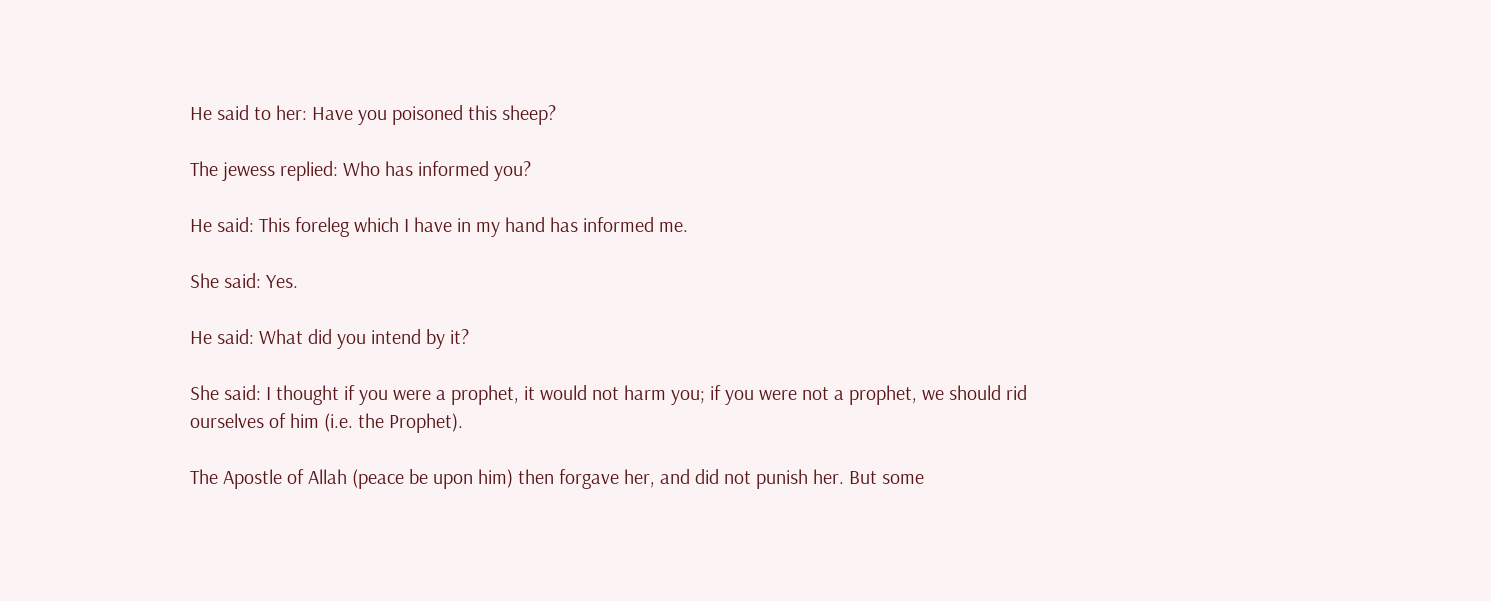He said to her: Have you poisoned this sheep?

The jewess replied: Who has informed you?

He said: This foreleg which I have in my hand has informed me.

She said: Yes.

He said: What did you intend by it?

She said: I thought if you were a prophet, it would not harm you; if you were not a prophet, we should rid ourselves of him (i.e. the Prophet).

The Apostle of Allah (peace be upon him) then forgave her, and did not punish her. But some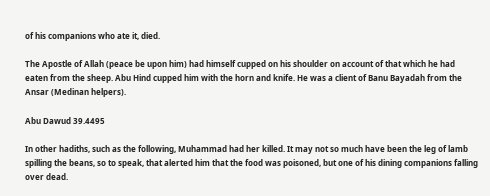of his companions who ate it, died.

The Apostle of Allah (peace be upon him) had himself cupped on his shoulder on account of that which he had eaten from the sheep. Abu Hind cupped him with the horn and knife. He was a client of Banu Bayadah from the Ansar (Medinan helpers).

Abu Dawud 39.4495

In other hadiths, such as the following, Muhammad had her killed. It may not so much have been the leg of lamb spilling the beans, so to speak, that alerted him that the food was poisoned, but one of his dining companions falling over dead.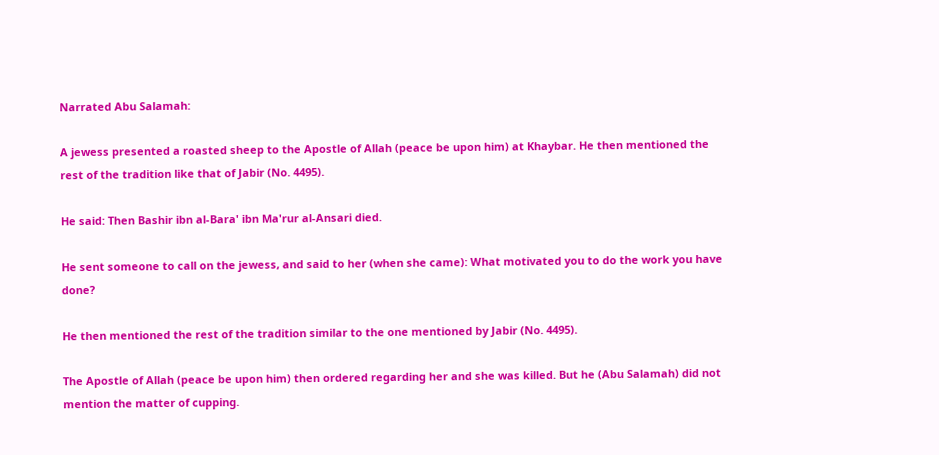Narrated Abu Salamah:

A jewess presented a roasted sheep to the Apostle of Allah (peace be upon him) at Khaybar. He then mentioned the rest of the tradition like that of Jabir (No. 4495).

He said: Then Bashir ibn al-Bara' ibn Ma'rur al-Ansari died.

He sent someone to call on the jewess, and said to her (when she came): What motivated you to do the work you have done?

He then mentioned the rest of the tradition similar to the one mentioned by Jabir (No. 4495).

The Apostle of Allah (peace be upon him) then ordered regarding her and she was killed. But he (Abu Salamah) did not mention the matter of cupping.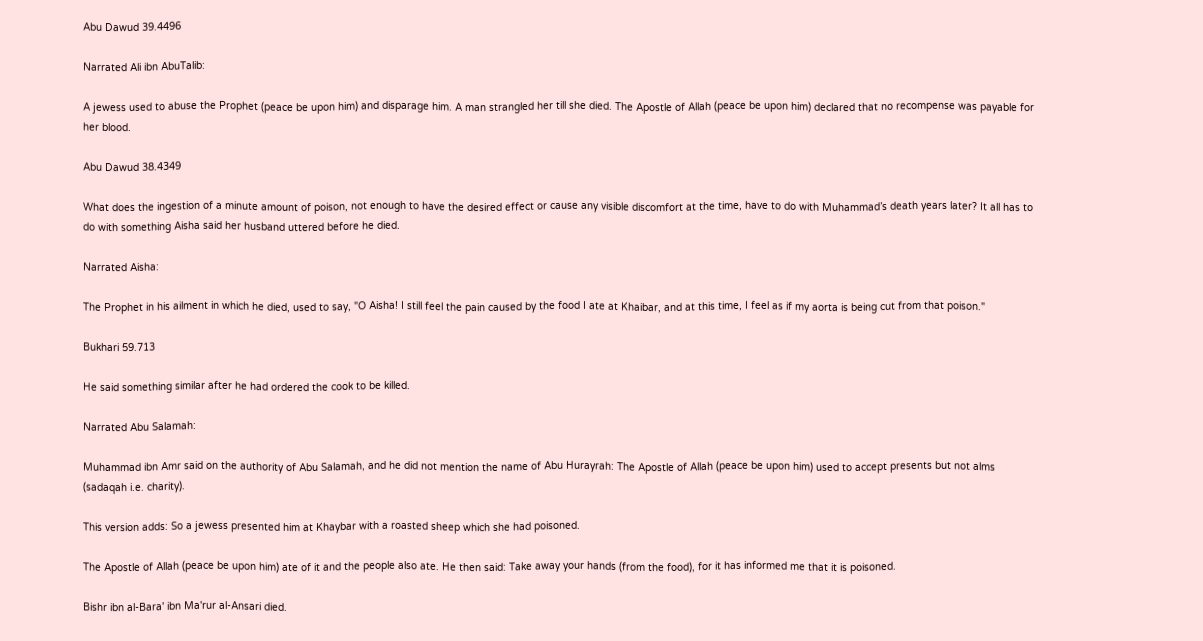Abu Dawud 39.4496

Narrated Ali ibn AbuTalib:

A jewess used to abuse the Prophet (peace be upon him) and disparage him. A man strangled her till she died. The Apostle of Allah (peace be upon him) declared that no recompense was payable for her blood.

Abu Dawud 38.4349

What does the ingestion of a minute amount of poison, not enough to have the desired effect or cause any visible discomfort at the time, have to do with Muhammad’s death years later? It all has to do with something Aisha said her husband uttered before he died.

Narrated Aisha:

The Prophet in his ailment in which he died, used to say, "O Aisha! I still feel the pain caused by the food I ate at Khaibar, and at this time, I feel as if my aorta is being cut from that poison."

Bukhari 59.713

He said something similar after he had ordered the cook to be killed.

Narrated Abu Salamah:

Muhammad ibn Amr said on the authority of Abu Salamah, and he did not mention the name of Abu Hurayrah: The Apostle of Allah (peace be upon him) used to accept presents but not alms (sadaqah i.e. charity).

This version adds: So a jewess presented him at Khaybar with a roasted sheep which she had poisoned.

The Apostle of Allah (peace be upon him) ate of it and the people also ate. He then said: Take away your hands (from the food), for it has informed me that it is poisoned.

Bishr ibn al-Bara' ibn Ma'rur al-Ansari died.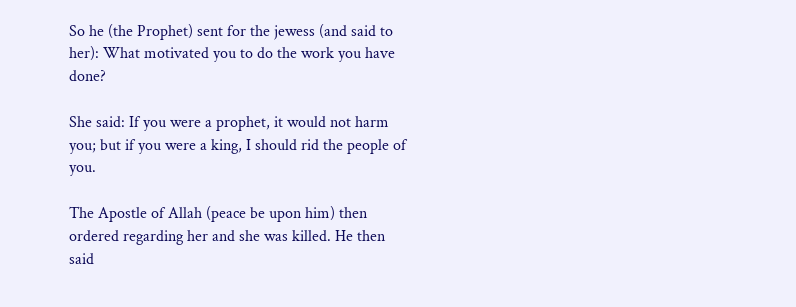So he (the Prophet) sent for the jewess (and said to her): What motivated you to do the work you have done?

She said: If you were a prophet, it would not harm you; but if you were a king, I should rid the people of you.

The Apostle of Allah (peace be upon him) then ordered regarding her and she was killed. He then said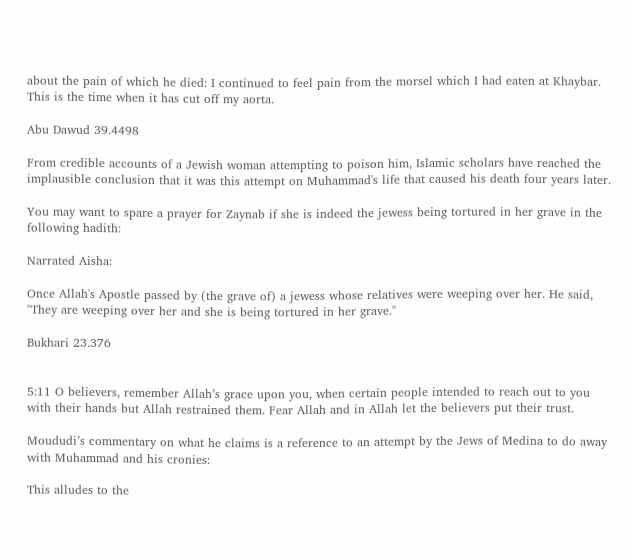about the pain of which he died: I continued to feel pain from the morsel which I had eaten at Khaybar. This is the time when it has cut off my aorta.

Abu Dawud 39.4498

From credible accounts of a Jewish woman attempting to poison him, Islamic scholars have reached the implausible conclusion that it was this attempt on Muhammad's life that caused his death four years later.

You may want to spare a prayer for Zaynab if she is indeed the jewess being tortured in her grave in the following hadith:

Narrated Aisha:

Once Allah's Apostle passed by (the grave of) a jewess whose relatives were weeping over her. He said, "They are weeping over her and she is being tortured in her grave."

Bukhari 23.376


5:11 O believers, remember Allah’s grace upon you, when certain people intended to reach out to you with their hands but Allah restrained them. Fear Allah and in Allah let the believers put their trust.

Moududi’s commentary on what he claims is a reference to an attempt by the Jews of Medina to do away with Muhammad and his cronies:

This alludes to the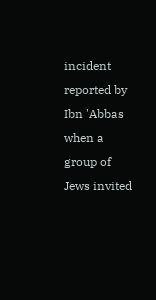incident reported by Ibn 'Abbas when a group of Jews invited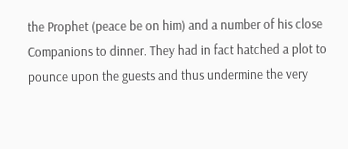the Prophet (peace be on him) and a number of his close Companions to dinner. They had in fact hatched a plot to pounce upon the guests and thus undermine the very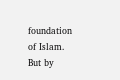foundation of Islam. But by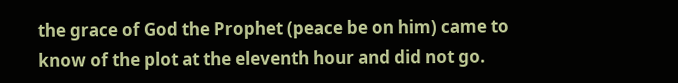the grace of God the Prophet (peace be on him) came to know of the plot at the eleventh hour and did not go.